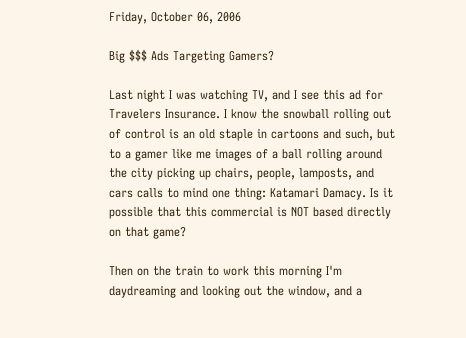Friday, October 06, 2006

Big $$$ Ads Targeting Gamers?

Last night I was watching TV, and I see this ad for Travelers Insurance. I know the snowball rolling out of control is an old staple in cartoons and such, but to a gamer like me images of a ball rolling around the city picking up chairs, people, lamposts, and cars calls to mind one thing: Katamari Damacy. Is it possible that this commercial is NOT based directly on that game?

Then on the train to work this morning I'm daydreaming and looking out the window, and a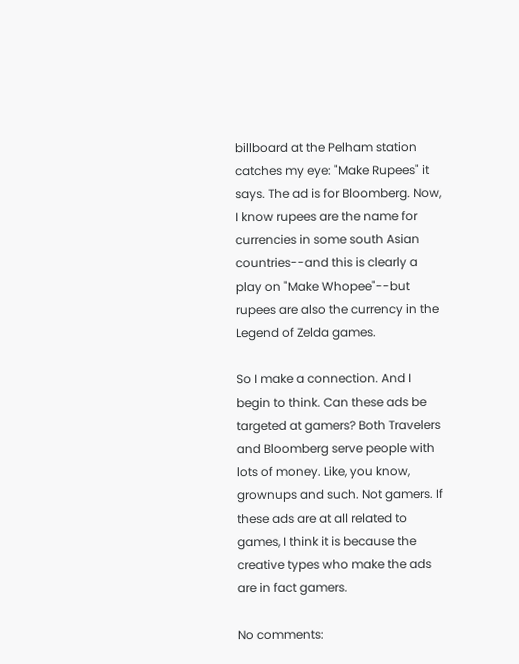billboard at the Pelham station catches my eye: "Make Rupees" it says. The ad is for Bloomberg. Now, I know rupees are the name for currencies in some south Asian countries--and this is clearly a play on "Make Whopee"--but rupees are also the currency in the Legend of Zelda games.

So I make a connection. And I begin to think. Can these ads be targeted at gamers? Both Travelers and Bloomberg serve people with lots of money. Like, you know, grownups and such. Not gamers. If these ads are at all related to games, I think it is because the creative types who make the ads are in fact gamers.

No comments: